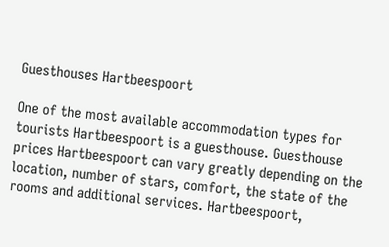Guesthouses Hartbeespoort

One of the most available accommodation types for tourists Hartbeespoort is a guesthouse. Guesthouse prices Hartbeespoort can vary greatly depending on the location, number of stars, comfort, the state of the rooms and additional services. Hartbeespoort,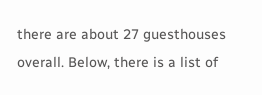there are about 27 guesthouses overall. Below, there is a list of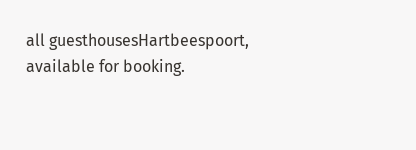all guesthousesHartbeespoort, available for booking.